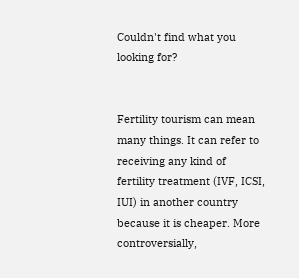Couldn't find what you looking for?


Fertility tourism can mean many things. It can refer to receiving any kind of fertility treatment (IVF, ICSI, IUI) in another country because it is cheaper. More controversially,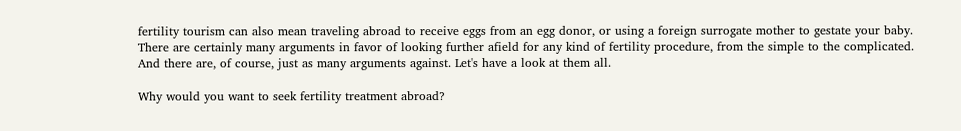fertility tourism can also mean traveling abroad to receive eggs from an egg donor, or using a foreign surrogate mother to gestate your baby. There are certainly many arguments in favor of looking further afield for any kind of fertility procedure, from the simple to the complicated. And there are, of course, just as many arguments against. Let's have a look at them all.

Why would you want to seek fertility treatment abroad?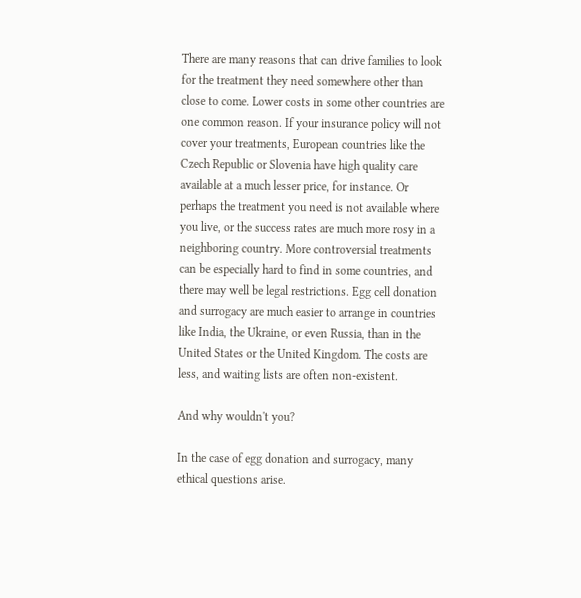There are many reasons that can drive families to look for the treatment they need somewhere other than close to come. Lower costs in some other countries are one common reason. If your insurance policy will not cover your treatments, European countries like the Czech Republic or Slovenia have high quality care available at a much lesser price, for instance. Or perhaps the treatment you need is not available where you live, or the success rates are much more rosy in a neighboring country. More controversial treatments can be especially hard to find in some countries, and there may well be legal restrictions. Egg cell donation and surrogacy are much easier to arrange in countries like India, the Ukraine, or even Russia, than in the United States or the United Kingdom. The costs are less, and waiting lists are often non-existent.

And why wouldn't you?

In the case of egg donation and surrogacy, many ethical questions arise.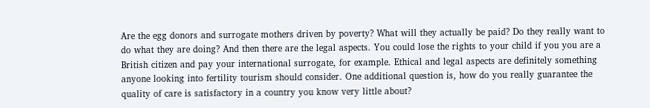Are the egg donors and surrogate mothers driven by poverty? What will they actually be paid? Do they really want to do what they are doing? And then there are the legal aspects. You could lose the rights to your child if you you are a British citizen and pay your international surrogate, for example. Ethical and legal aspects are definitely something anyone looking into fertility tourism should consider. One additional question is, how do you really guarantee the quality of care is satisfactory in a country you know very little about?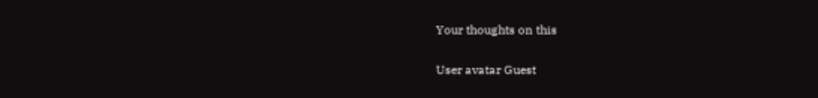Your thoughts on this

User avatar Guest